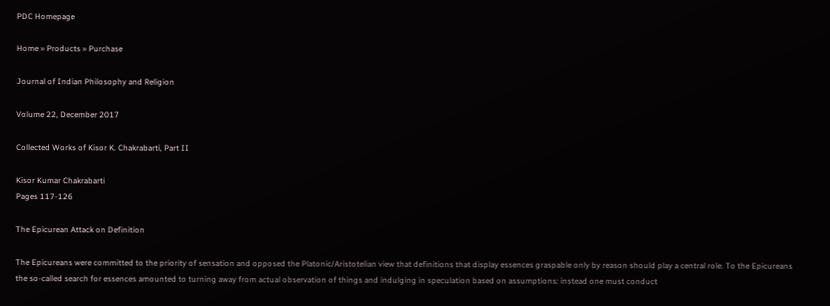PDC Homepage

Home » Products » Purchase

Journal of Indian Philosophy and Religion

Volume 22, December 2017

Collected Works of Kisor K. Chakrabarti, Part II

Kisor Kumar Chakrabarti
Pages 117-126

The Epicurean Attack on Definition

The Epicureans were committed to the priority of sensation and opposed the Platonic/Aristotelian view that definitions that display essences graspable only by reason should play a central role. To the Epicureans the so-called search for essences amounted to turning away from actual observation of things and indulging in speculation based on assumptions: instead one must conduct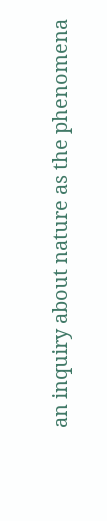an inquiry about nature as the phenomena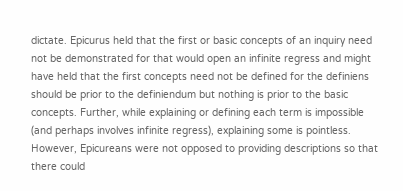dictate. Epicurus held that the first or basic concepts of an inquiry need not be demonstrated for that would open an infinite regress and might have held that the first concepts need not be defined for the definiens should be prior to the definiendum but nothing is prior to the basic concepts. Further, while explaining or defining each term is impossible (and perhaps involves infinite regress), explaining some is pointless. However, Epicureans were not opposed to providing descriptions so that there could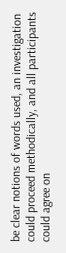be clear notions of words used, an investigation could proceed methodically, and all participants could agree on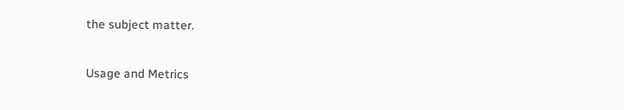the subject matter.

Usage and Metrics